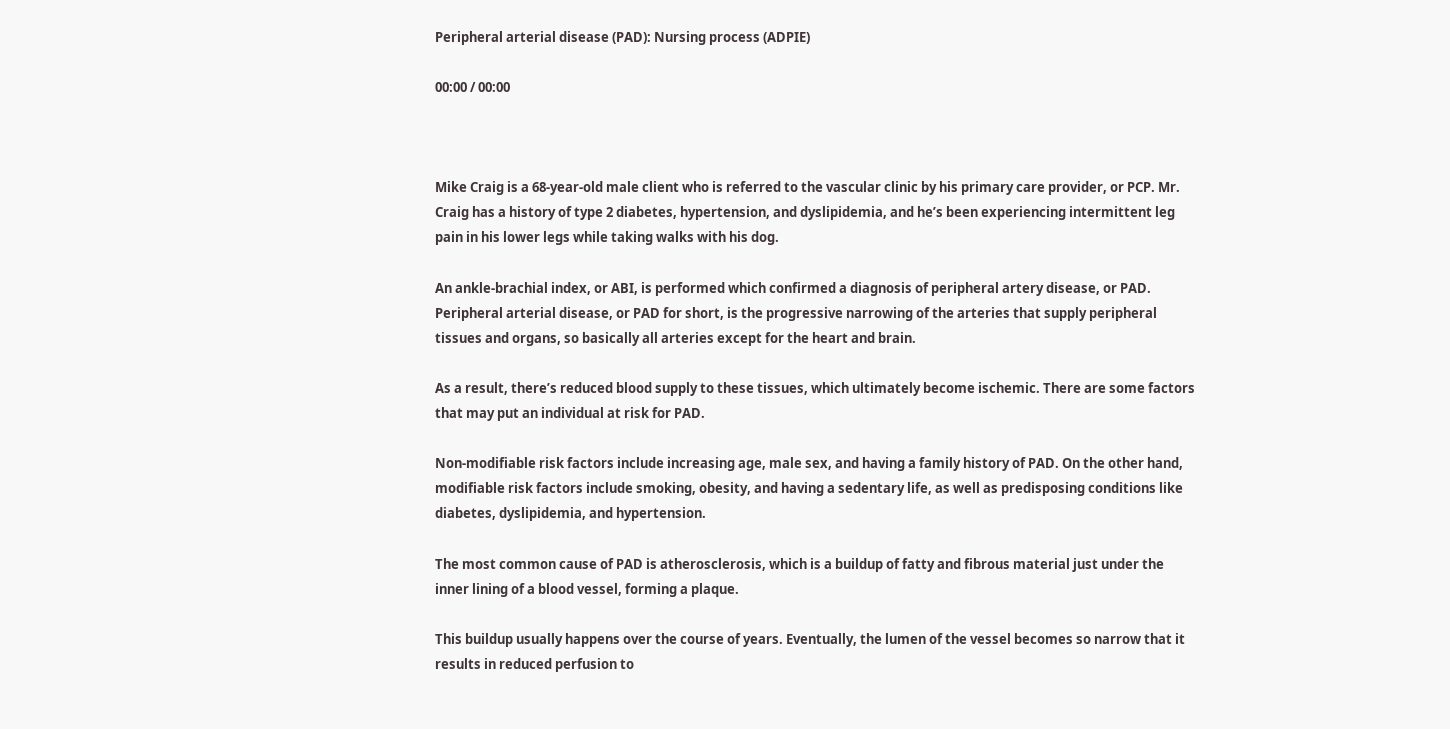Peripheral arterial disease (PAD): Nursing process (ADPIE)

00:00 / 00:00



Mike Craig is a 68-year-old male client who is referred to the vascular clinic by his primary care provider, or PCP. Mr. Craig has a history of type 2 diabetes, hypertension, and dyslipidemia, and he’s been experiencing intermittent leg pain in his lower legs while taking walks with his dog.

An ankle-brachial index, or ABI, is performed which confirmed a diagnosis of peripheral artery disease, or PAD. Peripheral arterial disease, or PAD for short, is the progressive narrowing of the arteries that supply peripheral tissues and organs, so basically all arteries except for the heart and brain.

As a result, there’s reduced blood supply to these tissues, which ultimately become ischemic. There are some factors that may put an individual at risk for PAD.

Non-modifiable risk factors include increasing age, male sex, and having a family history of PAD. On the other hand, modifiable risk factors include smoking, obesity, and having a sedentary life, as well as predisposing conditions like diabetes, dyslipidemia, and hypertension.

The most common cause of PAD is atherosclerosis, which is a buildup of fatty and fibrous material just under the inner lining of a blood vessel, forming a plaque.

This buildup usually happens over the course of years. Eventually, the lumen of the vessel becomes so narrow that it results in reduced perfusion to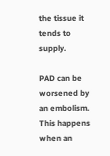the tissue it tends to supply.

PAD can be worsened by an embolism. This happens when an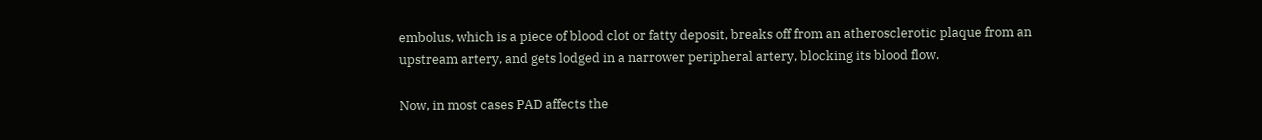embolus, which is a piece of blood clot or fatty deposit, breaks off from an atherosclerotic plaque from an upstream artery, and gets lodged in a narrower peripheral artery, blocking its blood flow.

Now, in most cases PAD affects the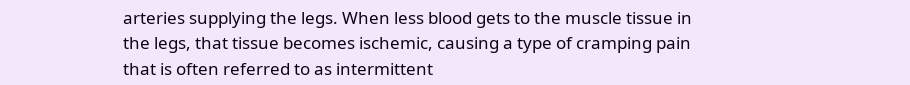arteries supplying the legs. When less blood gets to the muscle tissue in the legs, that tissue becomes ischemic, causing a type of cramping pain that is often referred to as intermittent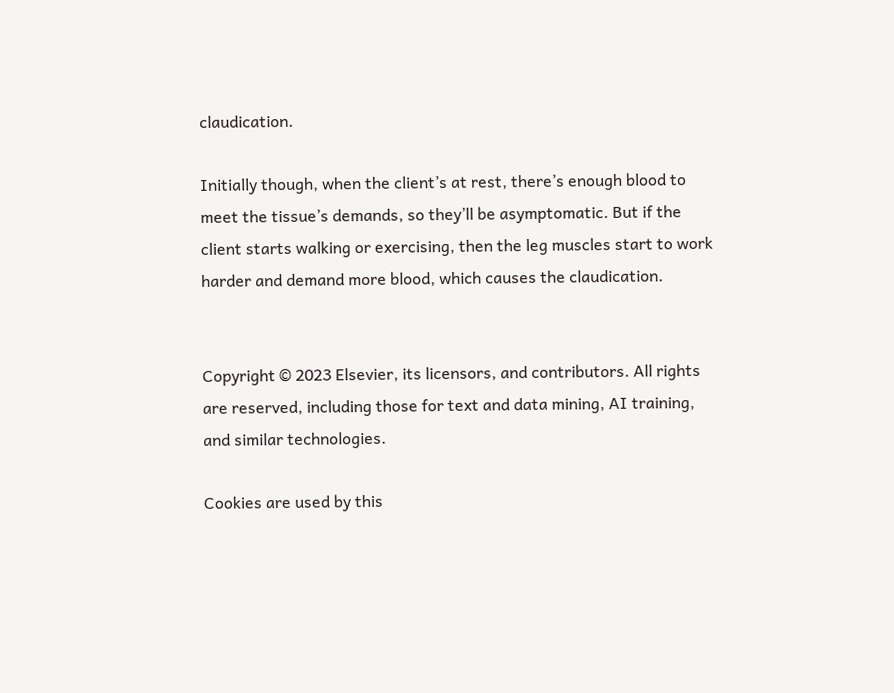claudication.

Initially though, when the client’s at rest, there’s enough blood to meet the tissue’s demands, so they’ll be asymptomatic. But if the client starts walking or exercising, then the leg muscles start to work harder and demand more blood, which causes the claudication.


Copyright © 2023 Elsevier, its licensors, and contributors. All rights are reserved, including those for text and data mining, AI training, and similar technologies.

Cookies are used by this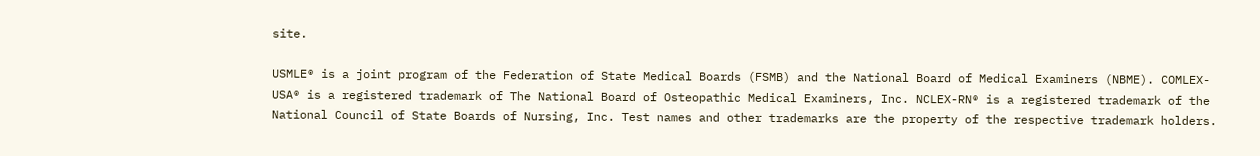site.

USMLE® is a joint program of the Federation of State Medical Boards (FSMB) and the National Board of Medical Examiners (NBME). COMLEX-USA® is a registered trademark of The National Board of Osteopathic Medical Examiners, Inc. NCLEX-RN® is a registered trademark of the National Council of State Boards of Nursing, Inc. Test names and other trademarks are the property of the respective trademark holders.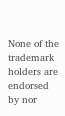None of the trademark holders are endorsed by nor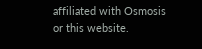affiliated with Osmosis or this website.